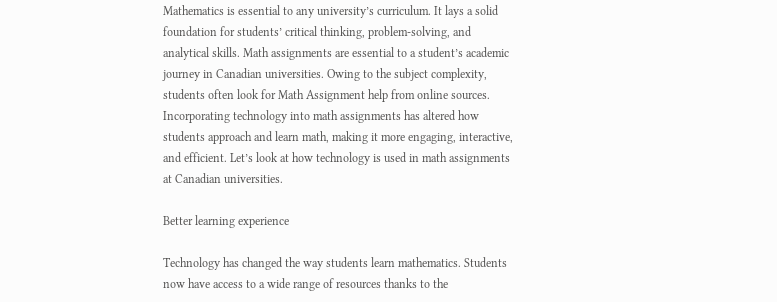Mathematics is essential to any university’s curriculum. It lays a solid foundation for students’ critical thinking, problem-solving, and analytical skills. Math assignments are essential to a student’s academic journey in Canadian universities. Owing to the subject complexity, students often look for Math Assignment help from online sources.  Incorporating technology into math assignments has altered how students approach and learn math, making it more engaging, interactive, and efficient. Let’s look at how technology is used in math assignments at Canadian universities.

Better learning experience

Technology has changed the way students learn mathematics. Students now have access to a wide range of resources thanks to the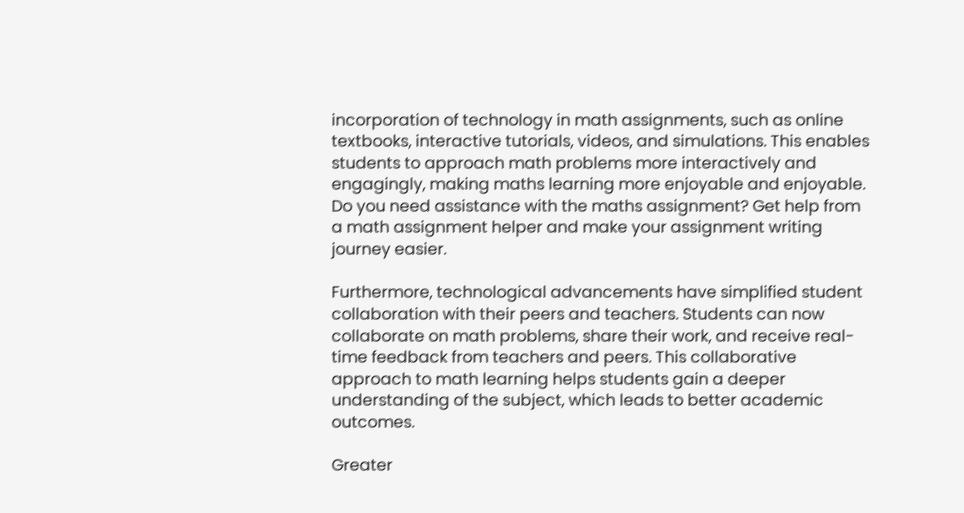incorporation of technology in math assignments, such as online textbooks, interactive tutorials, videos, and simulations. This enables students to approach math problems more interactively and engagingly, making maths learning more enjoyable and enjoyable. Do you need assistance with the maths assignment? Get help from a math assignment helper and make your assignment writing journey easier.

Furthermore, technological advancements have simplified student collaboration with their peers and teachers. Students can now collaborate on math problems, share their work, and receive real-time feedback from teachers and peers. This collaborative approach to math learning helps students gain a deeper understanding of the subject, which leads to better academic outcomes.

Greater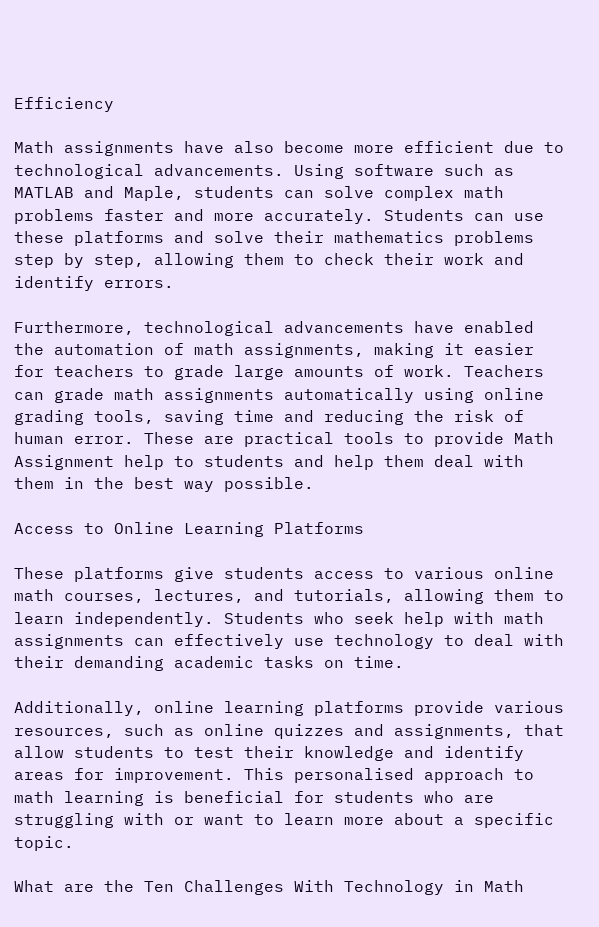Efficiency

Math assignments have also become more efficient due to technological advancements. Using software such as MATLAB and Maple, students can solve complex math problems faster and more accurately. Students can use these platforms and solve their mathematics problems step by step, allowing them to check their work and identify errors.

Furthermore, technological advancements have enabled the automation of math assignments, making it easier for teachers to grade large amounts of work. Teachers can grade math assignments automatically using online grading tools, saving time and reducing the risk of human error. These are practical tools to provide Math Assignment help to students and help them deal with them in the best way possible.

Access to Online Learning Platforms

These platforms give students access to various online math courses, lectures, and tutorials, allowing them to learn independently. Students who seek help with math assignments can effectively use technology to deal with their demanding academic tasks on time.

Additionally, online learning platforms provide various resources, such as online quizzes and assignments, that allow students to test their knowledge and identify areas for improvement. This personalised approach to math learning is beneficial for students who are struggling with or want to learn more about a specific topic.

What are the Ten Challenges With Technology in Math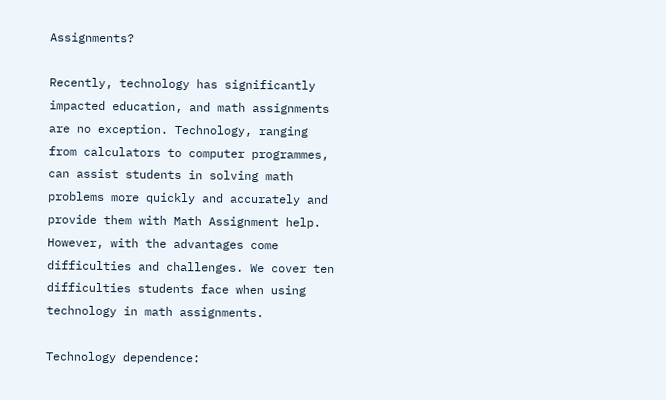Assignments?

Recently, technology has significantly impacted education, and math assignments are no exception. Technology, ranging from calculators to computer programmes, can assist students in solving math problems more quickly and accurately and provide them with Math Assignment help. However, with the advantages come difficulties and challenges. We cover ten difficulties students face when using technology in math assignments.

Technology dependence: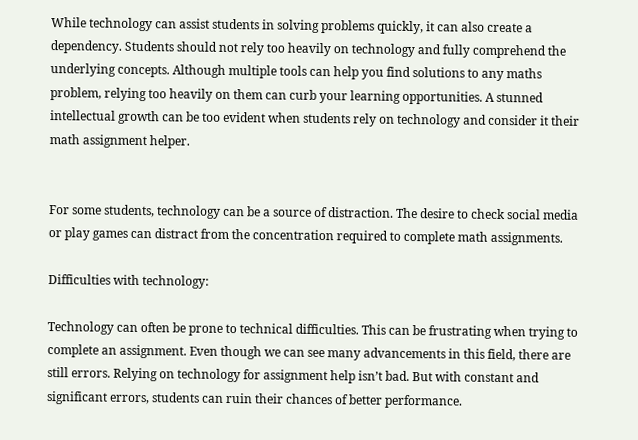While technology can assist students in solving problems quickly, it can also create a dependency. Students should not rely too heavily on technology and fully comprehend the underlying concepts. Although multiple tools can help you find solutions to any maths problem, relying too heavily on them can curb your learning opportunities. A stunned intellectual growth can be too evident when students rely on technology and consider it their math assignment helper.


For some students, technology can be a source of distraction. The desire to check social media or play games can distract from the concentration required to complete math assignments.

Difficulties with technology:

Technology can often be prone to technical difficulties. This can be frustrating when trying to complete an assignment. Even though we can see many advancements in this field, there are still errors. Relying on technology for assignment help isn’t bad. But with constant and significant errors, students can ruin their chances of better performance.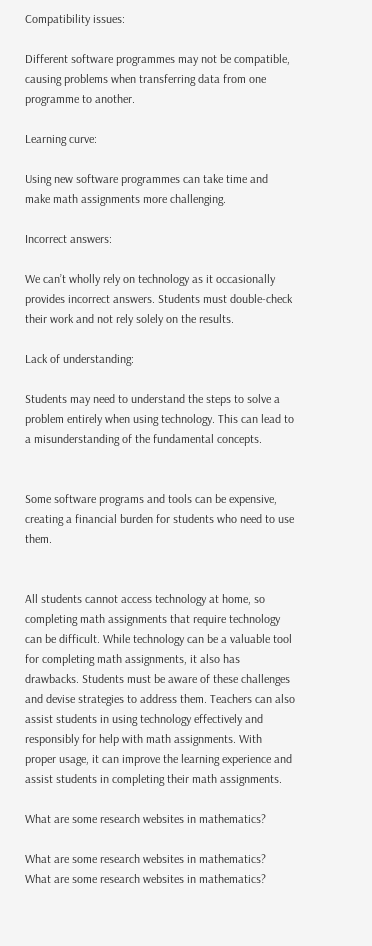Compatibility issues:

Different software programmes may not be compatible, causing problems when transferring data from one programme to another.

Learning curve:

Using new software programmes can take time and make math assignments more challenging.

Incorrect answers:

We can’t wholly rely on technology as it occasionally provides incorrect answers. Students must double-check their work and not rely solely on the results.

Lack of understanding:

Students may need to understand the steps to solve a problem entirely when using technology. This can lead to a misunderstanding of the fundamental concepts.


Some software programs and tools can be expensive, creating a financial burden for students who need to use them.


All students cannot access technology at home, so completing math assignments that require technology can be difficult. While technology can be a valuable tool for completing math assignments, it also has drawbacks. Students must be aware of these challenges and devise strategies to address them. Teachers can also assist students in using technology effectively and responsibly for help with math assignments. With proper usage, it can improve the learning experience and assist students in completing their math assignments.

What are some research websites in mathematics?

What are some research websites in mathematics?
What are some research websites in mathematics?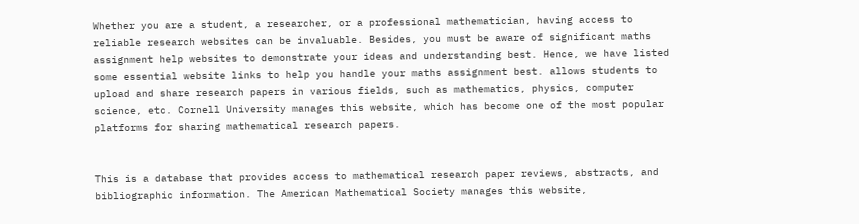Whether you are a student, a researcher, or a professional mathematician, having access to reliable research websites can be invaluable. Besides, you must be aware of significant maths assignment help websites to demonstrate your ideas and understanding best. Hence, we have listed some essential website links to help you handle your maths assignment best. allows students to upload and share research papers in various fields, such as mathematics, physics, computer science, etc. Cornell University manages this website, which has become one of the most popular platforms for sharing mathematical research papers.


This is a database that provides access to mathematical research paper reviews, abstracts, and bibliographic information. The American Mathematical Society manages this website,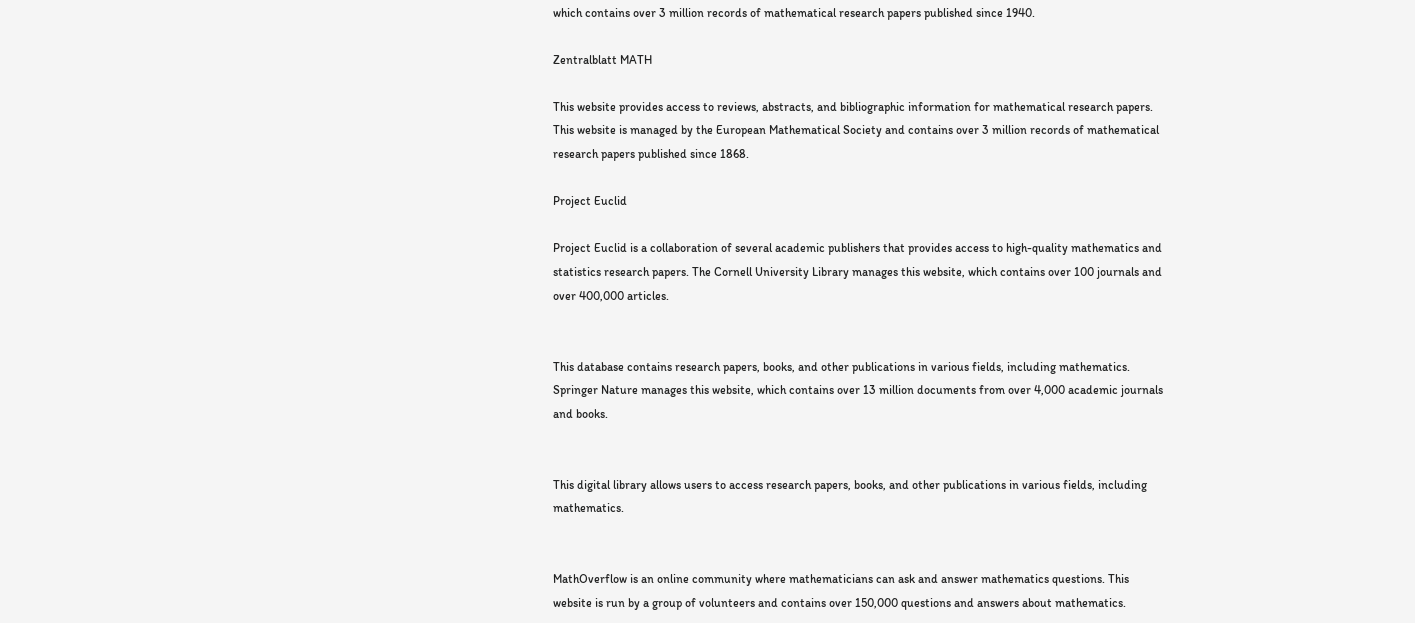which contains over 3 million records of mathematical research papers published since 1940.

Zentralblatt MATH

This website provides access to reviews, abstracts, and bibliographic information for mathematical research papers. This website is managed by the European Mathematical Society and contains over 3 million records of mathematical research papers published since 1868.

Project Euclid

Project Euclid is a collaboration of several academic publishers that provides access to high-quality mathematics and statistics research papers. The Cornell University Library manages this website, which contains over 100 journals and over 400,000 articles.


This database contains research papers, books, and other publications in various fields, including mathematics. Springer Nature manages this website, which contains over 13 million documents from over 4,000 academic journals and books.


This digital library allows users to access research papers, books, and other publications in various fields, including mathematics.


MathOverflow is an online community where mathematicians can ask and answer mathematics questions. This website is run by a group of volunteers and contains over 150,000 questions and answers about mathematics.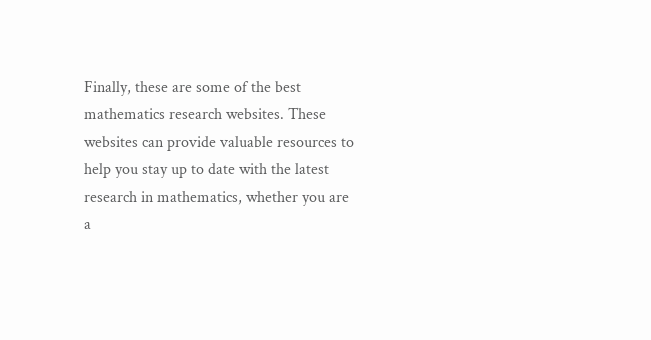Finally, these are some of the best mathematics research websites. These websites can provide valuable resources to help you stay up to date with the latest research in mathematics, whether you are a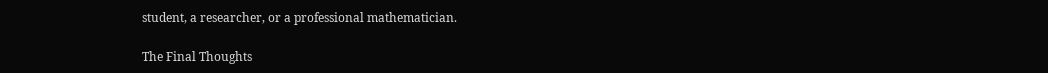student, a researcher, or a professional mathematician.

The Final Thoughts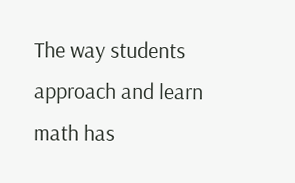The way students approach and learn math has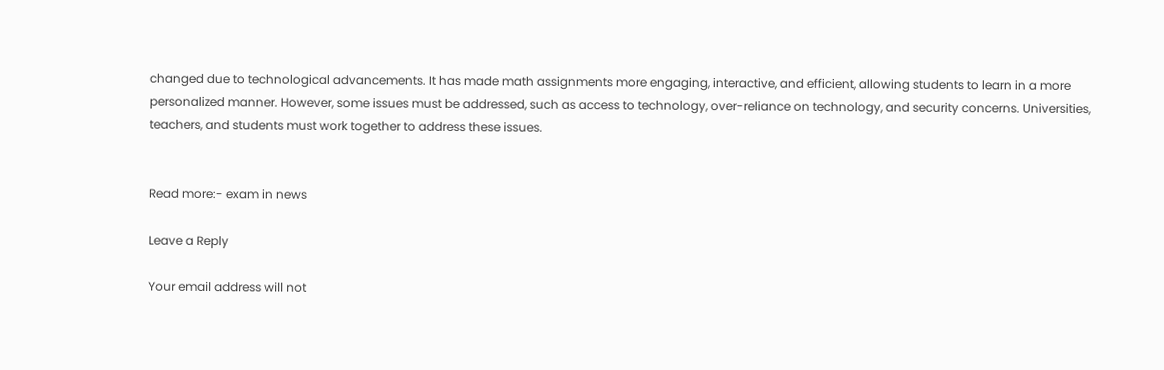changed due to technological advancements. It has made math assignments more engaging, interactive, and efficient, allowing students to learn in a more personalized manner. However, some issues must be addressed, such as access to technology, over-reliance on technology, and security concerns. Universities, teachers, and students must work together to address these issues.


Read more:- exam in news

Leave a Reply

Your email address will not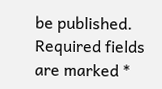be published. Required fields are marked *